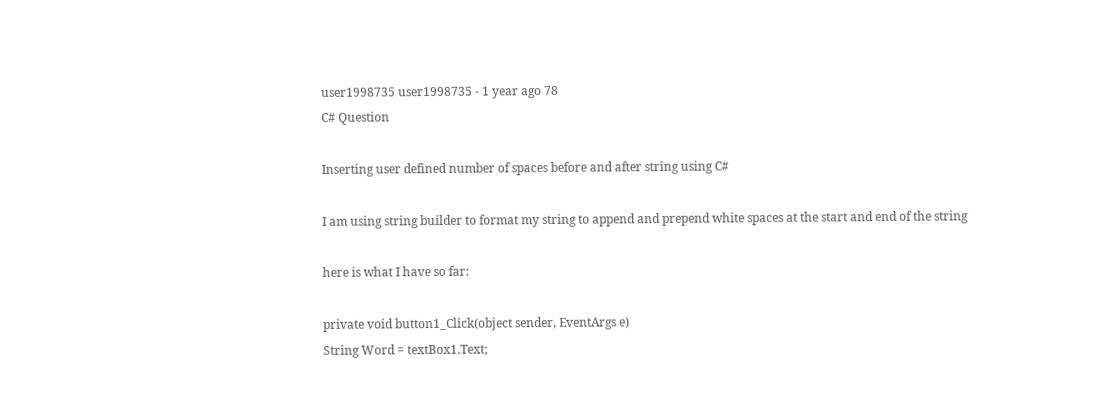user1998735 user1998735 - 1 year ago 78
C# Question

Inserting user defined number of spaces before and after string using C#

I am using string builder to format my string to append and prepend white spaces at the start and end of the string

here is what I have so far:

private void button1_Click(object sender, EventArgs e)
String Word = textBox1.Text;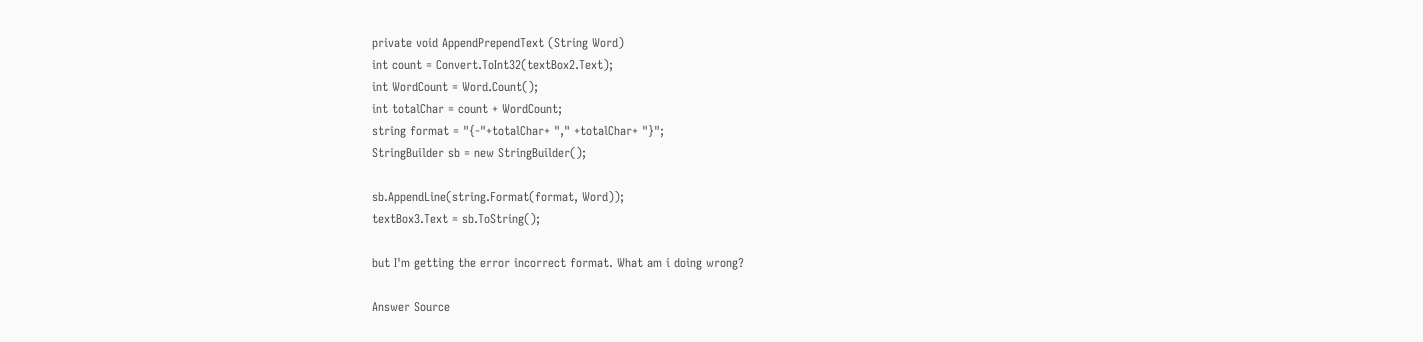private void AppendPrependText (String Word)
int count = Convert.ToInt32(textBox2.Text);
int WordCount = Word.Count();
int totalChar = count + WordCount;
string format = "{-"+totalChar+ "," +totalChar+ "}";
StringBuilder sb = new StringBuilder();

sb.AppendLine(string.Format(format, Word));
textBox3.Text = sb.ToString();

but I'm getting the error incorrect format. What am i doing wrong?

Answer Source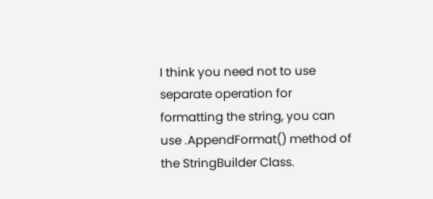I think you need not to use separate operation for formatting the string, you can use .AppendFormat() method of the StringBuilder Class.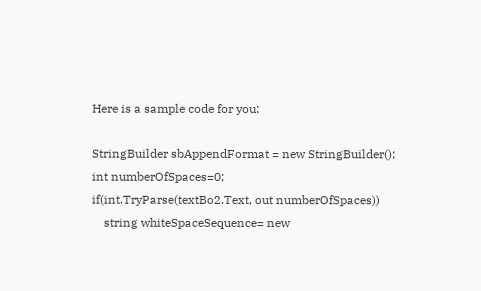Here is a sample code for you:

StringBuilder sbAppendFormat = new StringBuilder();
int numberOfSpaces=0;
if(int.TryParse(textBo2.Text, out numberOfSpaces))
    string whiteSpaceSequence= new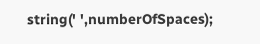string(' ',numberOfSpaces);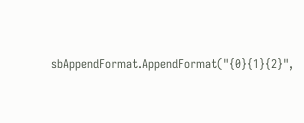sbAppendFormat.AppendFormat("{0}{1}{2}",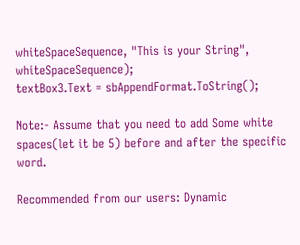whiteSpaceSequence, "This is your String", whiteSpaceSequence);
textBox3.Text = sbAppendFormat.ToString();

Note:- Assume that you need to add Some white spaces(let it be 5) before and after the specific word.

Recommended from our users: Dynamic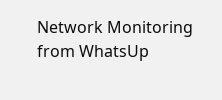Network Monitoring from WhatsUp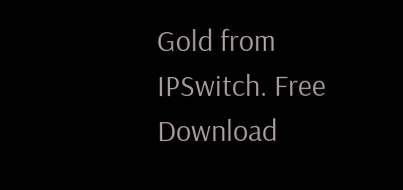Gold from IPSwitch. Free Download